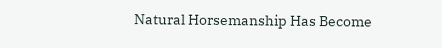Natural Horsemanship Has Become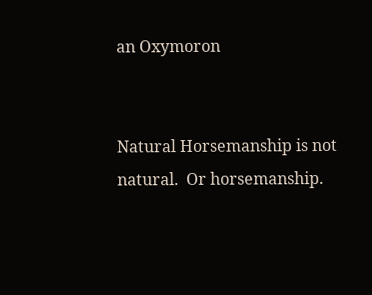an Oxymoron


Natural Horsemanship is not natural.  Or horsemanship.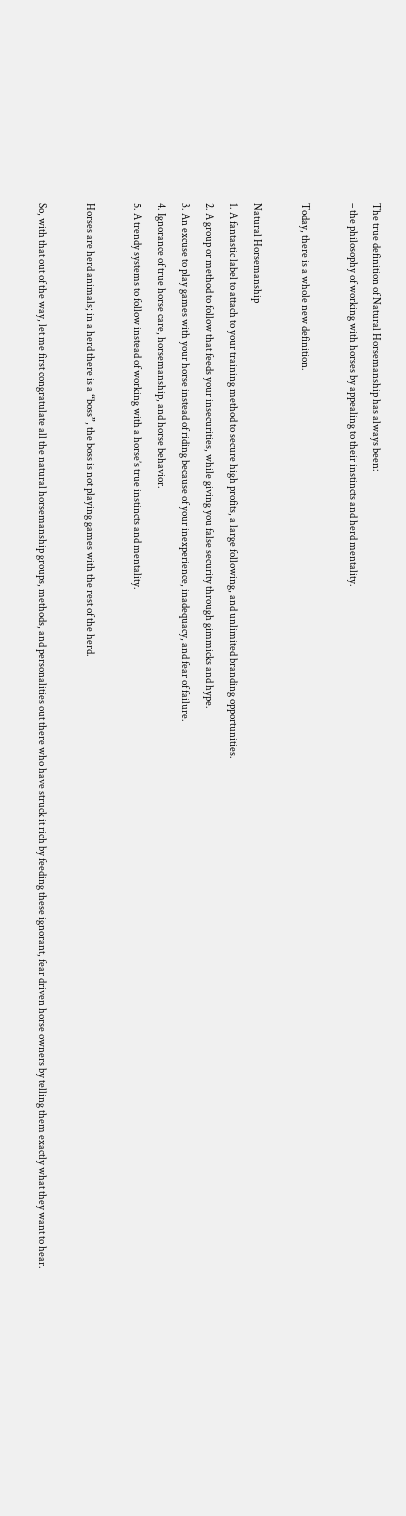The true definition of Natural Horsemanship has always been:
– the philosophy of working with horses by appealing to their instincts and herd mentality.

Today, there is a whole new definition.

Natural Horsemanship
1. A fantastic label to attach to your training method to secure high profits, a large following, and unlimited branding opportunities.
2. A group or method to follow that feeds your insecurities, while giving you false security through gimmicks and hype.
3. An excuse to play games with your horse instead of riding because of your inexperience, inadequacy, and fear of failure.
4. Ignorance of true horse care, horsemanship, and horse behavior.
5. A trendy systems to follow instead of working with a horse’s true instincts and mentality.

Horses are herd animals; in a herd there is a “boss”, the boss is not playing games with the rest of the herd.

So, with that out of the way, let me first congratulate all the natural horsemanship groups, methods, and personalities out there who have struck it rich by feeding these ignorant, fear driven horse owners by telling them exactly what they want to hear.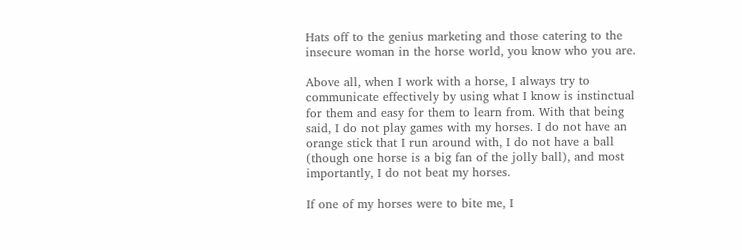Hats off to the genius marketing and those catering to the insecure woman in the horse world, you know who you are.

Above all, when I work with a horse, I always try to communicate effectively by using what I know is instinctual for them and easy for them to learn from. With that being said, I do not play games with my horses. I do not have an orange stick that I run around with, I do not have a ball (though one horse is a big fan of the jolly ball), and most importantly, I do not beat my horses.

If one of my horses were to bite me, I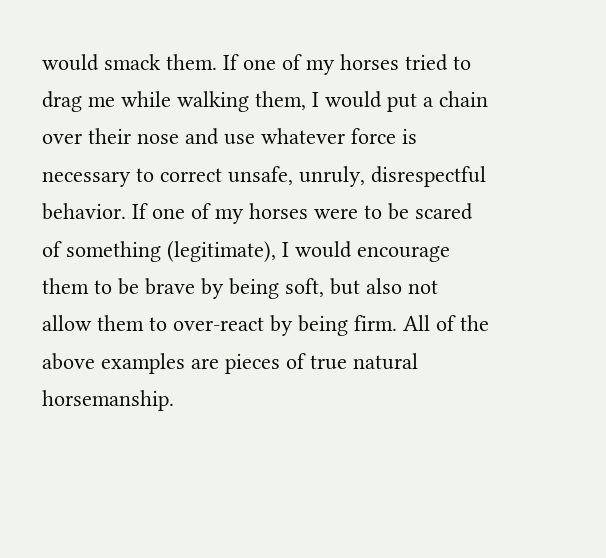would smack them. If one of my horses tried to drag me while walking them, I would put a chain over their nose and use whatever force is necessary to correct unsafe, unruly, disrespectful behavior. If one of my horses were to be scared of something (legitimate), I would encourage them to be brave by being soft, but also not allow them to over-react by being firm. All of the above examples are pieces of true natural horsemanship.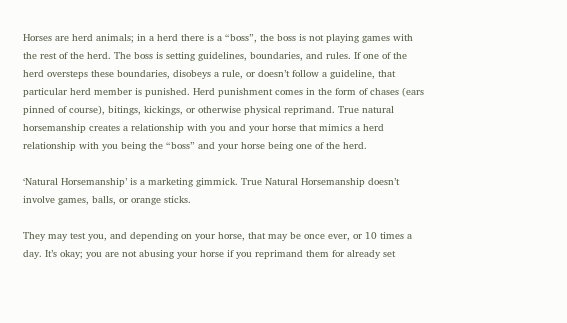Horses are herd animals; in a herd there is a “boss”, the boss is not playing games with the rest of the herd. The boss is setting guidelines, boundaries, and rules. If one of the herd oversteps these boundaries, disobeys a rule, or doesn’t follow a guideline, that particular herd member is punished. Herd punishment comes in the form of chases (ears pinned of course), bitings, kickings, or otherwise physical reprimand. True natural horsemanship creates a relationship with you and your horse that mimics a herd relationship with you being the “boss” and your horse being one of the herd.

‘Natural Horsemanship’ is a marketing gimmick. True Natural Horsemanship doesn’t involve games, balls, or orange sticks.

They may test you, and depending on your horse, that may be once ever, or 10 times a day. It’s okay; you are not abusing your horse if you reprimand them for already set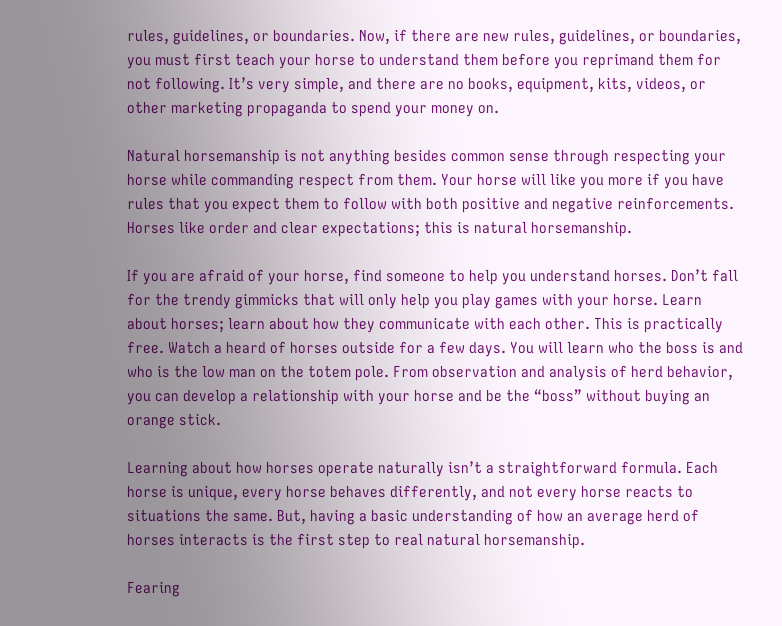rules, guidelines, or boundaries. Now, if there are new rules, guidelines, or boundaries, you must first teach your horse to understand them before you reprimand them for not following. It’s very simple, and there are no books, equipment, kits, videos, or other marketing propaganda to spend your money on.

Natural horsemanship is not anything besides common sense through respecting your horse while commanding respect from them. Your horse will like you more if you have rules that you expect them to follow with both positive and negative reinforcements. Horses like order and clear expectations; this is natural horsemanship.

If you are afraid of your horse, find someone to help you understand horses. Don’t fall for the trendy gimmicks that will only help you play games with your horse. Learn about horses; learn about how they communicate with each other. This is practically free. Watch a heard of horses outside for a few days. You will learn who the boss is and who is the low man on the totem pole. From observation and analysis of herd behavior, you can develop a relationship with your horse and be the “boss” without buying an orange stick.

Learning about how horses operate naturally isn’t a straightforward formula. Each horse is unique, every horse behaves differently, and not every horse reacts to situations the same. But, having a basic understanding of how an average herd of horses interacts is the first step to real natural horsemanship.

Fearing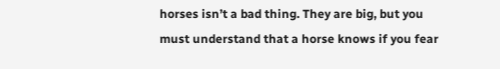horses isn’t a bad thing. They are big, but you must understand that a horse knows if you fear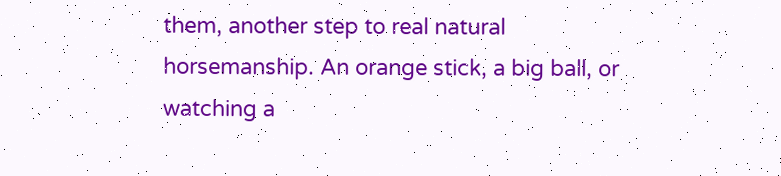them, another step to real natural horsemanship. An orange stick, a big ball, or watching a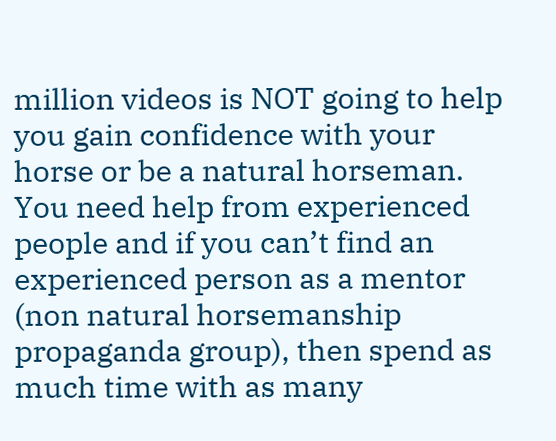million videos is NOT going to help you gain confidence with your horse or be a natural horseman. You need help from experienced people and if you can’t find an experienced person as a mentor (non natural horsemanship propaganda group), then spend as much time with as many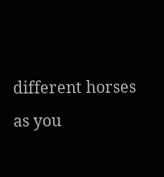different horses as you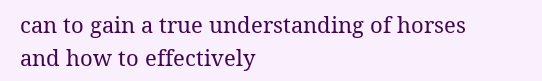can to gain a true understanding of horses and how to effectively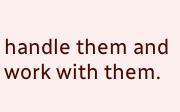handle them and work with them.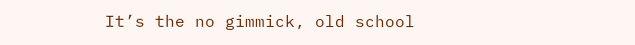It’s the no gimmick, old school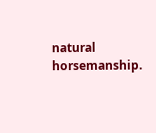natural horsemanship.